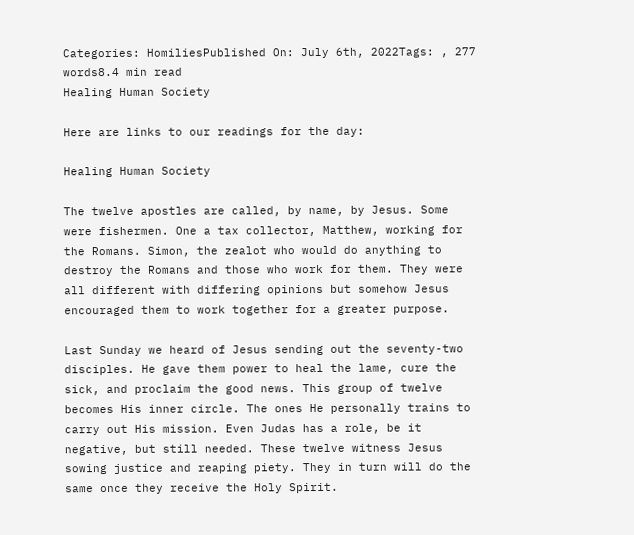Categories: HomiliesPublished On: July 6th, 2022Tags: , 277 words8.4 min read
Healing Human Society

Here are links to our readings for the day:

Healing Human Society

The twelve apostles are called, by name, by Jesus. Some were fishermen. One a tax collector, Matthew, working for the Romans. Simon, the zealot who would do anything to destroy the Romans and those who work for them. They were all different with differing opinions but somehow Jesus encouraged them to work together for a greater purpose.

Last Sunday we heard of Jesus sending out the seventy-two disciples. He gave them power to heal the lame, cure the sick, and proclaim the good news. This group of twelve becomes His inner circle. The ones He personally trains to carry out His mission. Even Judas has a role, be it negative, but still needed. These twelve witness Jesus sowing justice and reaping piety. They in turn will do the same once they receive the Holy Spirit.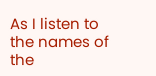As I listen to the names of the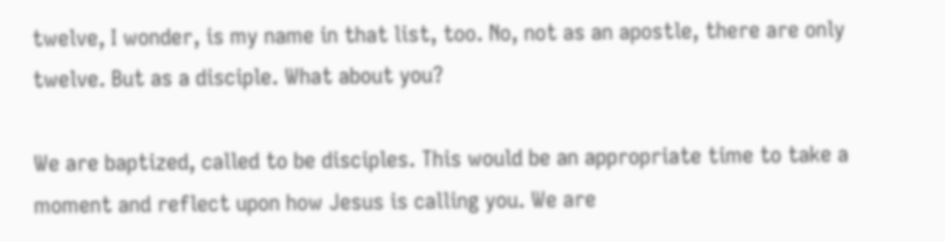twelve, I wonder, is my name in that list, too. No, not as an apostle, there are only twelve. But as a disciple. What about you?

We are baptized, called to be disciples. This would be an appropriate time to take a moment and reflect upon how Jesus is calling you. We are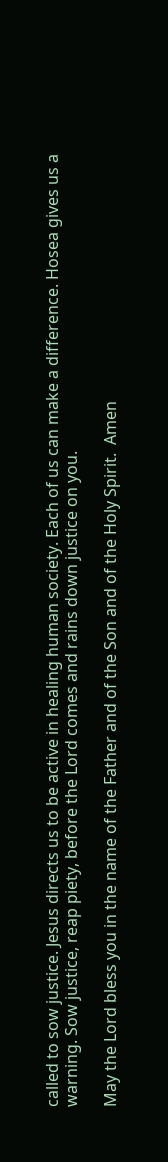called to sow justice. Jesus directs us to be active in healing human society. Each of us can make a difference. Hosea gives us a warning. Sow justice, reap piety, before the Lord comes and rains down justice on you.

May the Lord bless you in the name of the Father and of the Son and of the Holy Spirit.  Amen